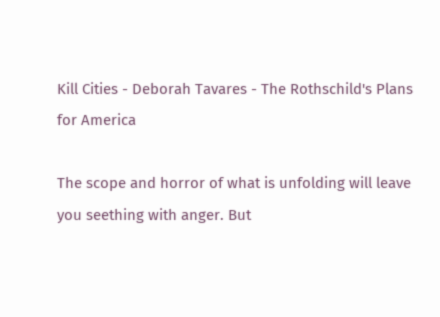Kill Cities - Deborah Tavares - The Rothschild's Plans for America

The scope and horror of what is unfolding will leave you seething with anger. But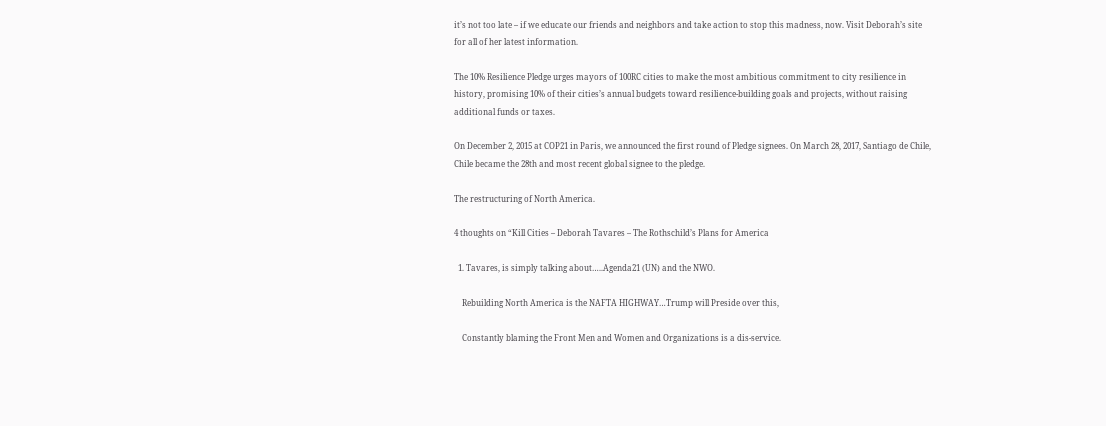it’s not too late – if we educate our friends and neighbors and take action to stop this madness, now. Visit Deborah’s site for all of her latest information.

The 10% Resilience Pledge urges mayors of 100RC cities to make the most ambitious commitment to city resilience in history, promising 10% of their cities’s annual budgets toward resilience-building goals and projects, without raising additional funds or taxes.

On December 2, 2015 at COP21 in Paris, we announced the first round of Pledge signees. On March 28, 2017, Santiago de Chile, Chile became the 28th and most recent global signee to the pledge.

The restructuring of North America.

4 thoughts on “Kill Cities – Deborah Tavares – The Rothschild’s Plans for America

  1. Tavares, is simply talking about…..Agenda21 (UN) and the NWO.

    Rebuilding North America is the NAFTA HIGHWAY…Trump will Preside over this,

    Constantly blaming the Front Men and Women and Organizations is a dis-service.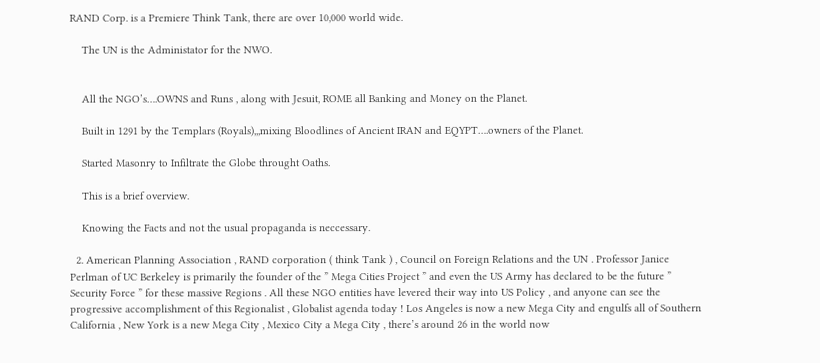RAND Corp. is a Premiere Think Tank, there are over 10,000 world wide.

    The UN is the Administator for the NWO.


    All the NGO’s….OWNS and Runs , along with Jesuit, ROME all Banking and Money on the Planet.

    Built in 1291 by the Templars (Royals),,,mixing Bloodlines of Ancient IRAN and EQYPT….owners of the Planet.

    Started Masonry to Infiltrate the Globe throught Oaths.

    This is a brief overview.

    Knowing the Facts and not the usual propaganda is neccessary.

  2. American Planning Association , RAND corporation ( think Tank ) , Council on Foreign Relations and the UN . Professor Janice Perlman of UC Berkeley is primarily the founder of the ” Mega Cities Project ” and even the US Army has declared to be the future ” Security Force ” for these massive Regions . All these NGO entities have levered their way into US Policy , and anyone can see the progressive accomplishment of this Regionalist , Globalist agenda today ! Los Angeles is now a new Mega City and engulfs all of Southern California , New York is a new Mega City , Mexico City a Mega City , there’s around 26 in the world now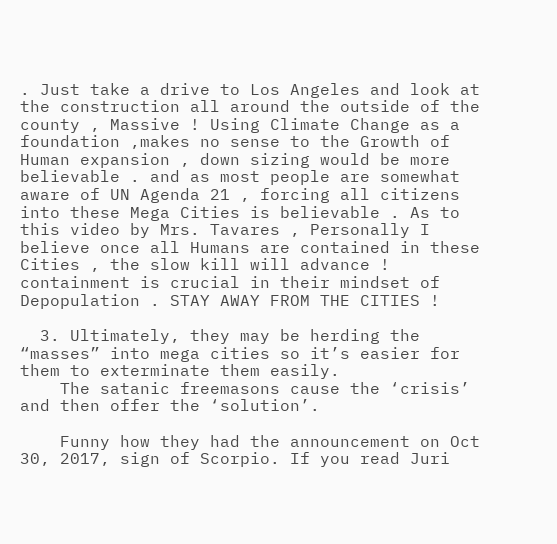. Just take a drive to Los Angeles and look at the construction all around the outside of the county , Massive ! Using Climate Change as a foundation ,makes no sense to the Growth of Human expansion , down sizing would be more believable . and as most people are somewhat aware of UN Agenda 21 , forcing all citizens into these Mega Cities is believable . As to this video by Mrs. Tavares , Personally I believe once all Humans are contained in these Cities , the slow kill will advance ! containment is crucial in their mindset of Depopulation . STAY AWAY FROM THE CITIES !

  3. Ultimately, they may be herding the “masses” into mega cities so it’s easier for them to exterminate them easily.
    The satanic freemasons cause the ‘crisis’ and then offer the ‘solution’.

    Funny how they had the announcement on Oct 30, 2017, sign of Scorpio. If you read Juri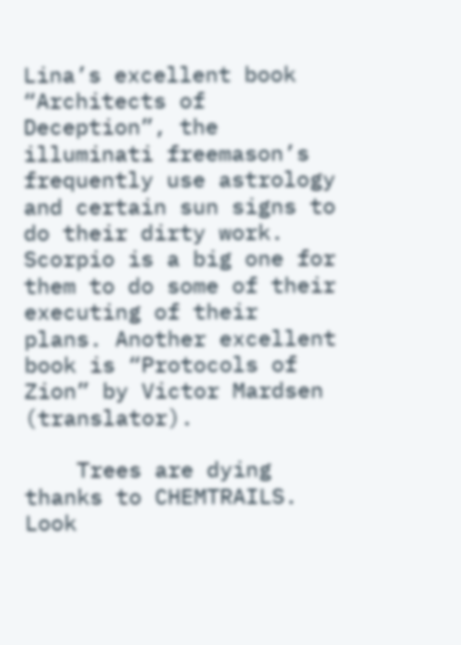Lina’s excellent book “Architects of Deception”, the illuminati freemason’s frequently use astrology and certain sun signs to do their dirty work. Scorpio is a big one for them to do some of their executing of their plans. Another excellent book is “Protocols of Zion” by Victor Mardsen (translator).

    Trees are dying thanks to CHEMTRAILS. Look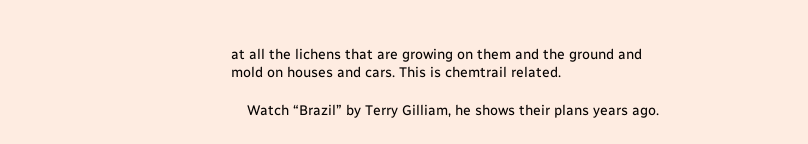at all the lichens that are growing on them and the ground and mold on houses and cars. This is chemtrail related.

    Watch “Brazil” by Terry Gilliam, he shows their plans years ago.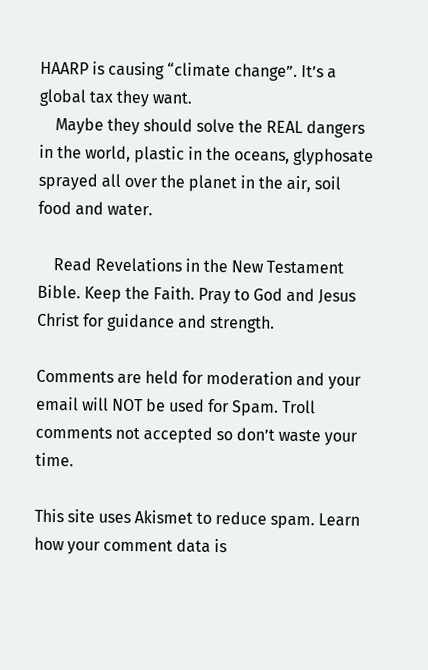HAARP is causing “climate change”. It’s a global tax they want.
    Maybe they should solve the REAL dangers in the world, plastic in the oceans, glyphosate sprayed all over the planet in the air, soil food and water.

    Read Revelations in the New Testament Bible. Keep the Faith. Pray to God and Jesus Christ for guidance and strength.

Comments are held for moderation and your email will NOT be used for Spam. Troll comments not accepted so don’t waste your time.

This site uses Akismet to reduce spam. Learn how your comment data is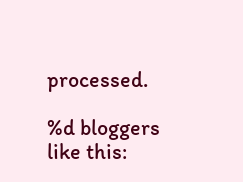processed.

%d bloggers like this: